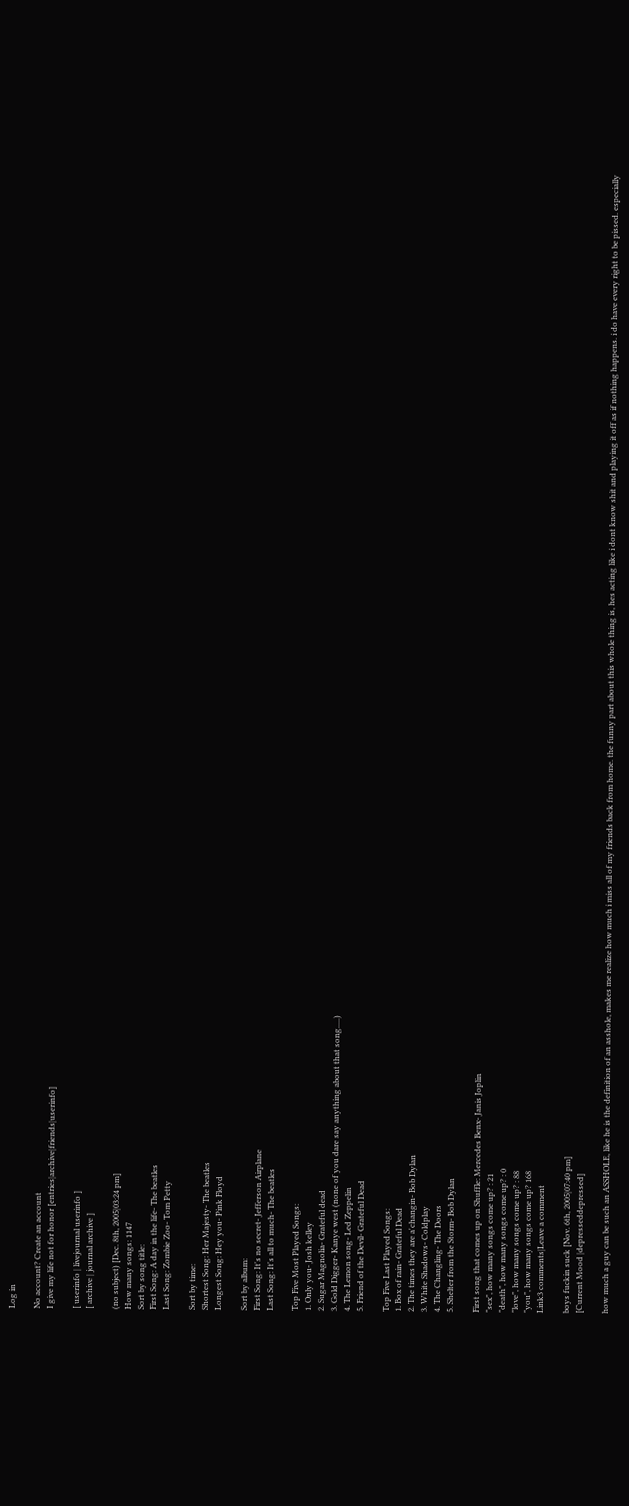Log in

No account? Create an account
I give my life not for honor [entries|archive|friends|userinfo]

[ userinfo | livejournal userinfo ]
[ archive | journal archive ]

(no subject) [Dec. 8th, 2005|03:24 pm]
How many songs: 1147
Sort by song title:
First Song: A day in the life- The beatles
Last Song: Zombie Zoo- Tom Petty

Sort by time:
Shortest Song: Her Majesty- The beatles
Longest Song: Hey you- Pink Floyd

Sort by album:
First Song: It's no secret- Jefferson Airplane
Last Song: It's all to much- The beatles

Top Five Most Played Songs:
1. Only you- Josh kelley
2. Sugar Magnolia- Grateful dead
3. Gold Digger- Kanye west (none of you dare say anything about that song.....)
4. The Lemon song- Led Zeppelin
5. Friend of the Devil- Grateful Dead

Top Five Last Played Songs:
1. Box of rain- Grateful Dead
2. The times they are a'changin- Bob Dylan
3. White Shadows- Coldplay
4. The Changling- The Doors
5. Shelter from the Storm- Bob Dylan

First song that comes up on Shuffle: Mercedes Benx- Janis Joplin
"sex", how many songs come up? : 21
"death", how many songs come up? : 0
"love", how many songs come up? : 88
"you", how many songs come up? 168
Link3 comments|Leave a comment

boys fuckin suck [Nov. 6th, 2005|07:40 pm]
[Current Mood |depresseddepressed]

how much a guy can be such an ASSHOLE, like he is the definition of an asshole, makes me realize how much i miss all of my friends back from home. the funny part about this whole thing is, hes acting like i dont know shit and playing it off as if nothing happens. i do have every right to be pissed. especially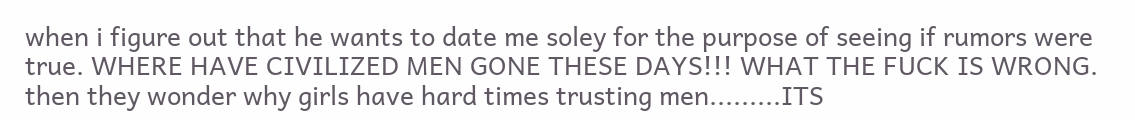when i figure out that he wants to date me soley for the purpose of seeing if rumors were true. WHERE HAVE CIVILIZED MEN GONE THESE DAYS!!! WHAT THE FUCK IS WRONG. then they wonder why girls have hard times trusting men.........ITS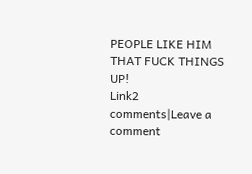PEOPLE LIKE HIM THAT FUCK THINGS UP!
Link2 comments|Leave a comment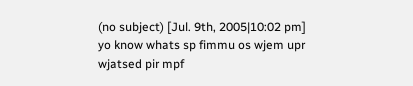(no subject) [Jul. 9th, 2005|10:02 pm]
yo know whats sp fimmu os wjem upr wjatsed pir mpf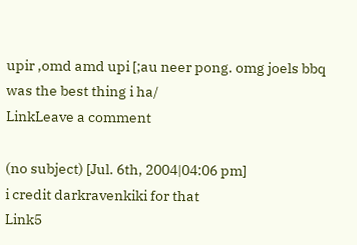upir ,omd amd upi [;au neer pong. omg joels bbq was the best thing i ha/
LinkLeave a comment

(no subject) [Jul. 6th, 2004|04:06 pm]
i credit darkravenkiki for that
Link5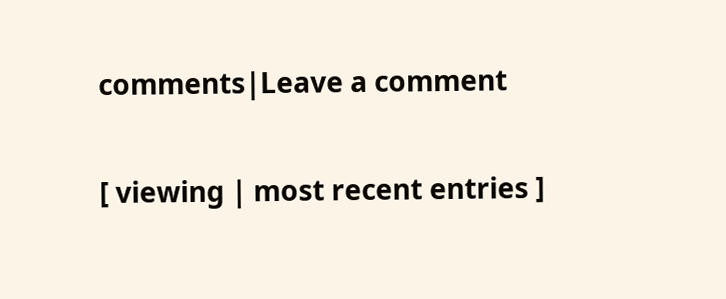comments|Leave a comment

[ viewing | most recent entries ]